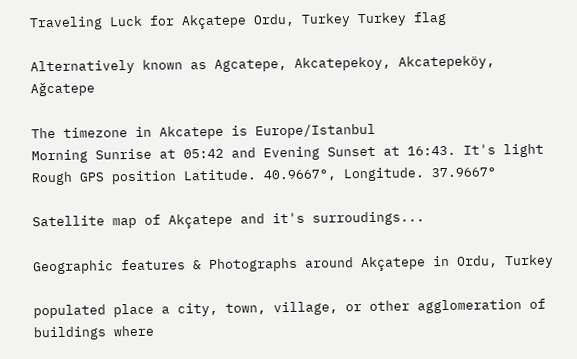Traveling Luck for Akçatepe Ordu, Turkey Turkey flag

Alternatively known as Agcatepe, Akcatepekoy, Akcatepeköy, Ağcatepe

The timezone in Akcatepe is Europe/Istanbul
Morning Sunrise at 05:42 and Evening Sunset at 16:43. It's light
Rough GPS position Latitude. 40.9667°, Longitude. 37.9667°

Satellite map of Akçatepe and it's surroudings...

Geographic features & Photographs around Akçatepe in Ordu, Turkey

populated place a city, town, village, or other agglomeration of buildings where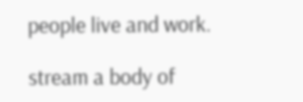people live and work.

stream a body of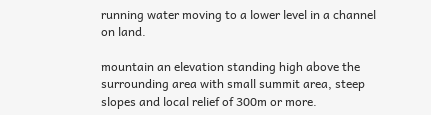running water moving to a lower level in a channel on land.

mountain an elevation standing high above the surrounding area with small summit area, steep slopes and local relief of 300m or more.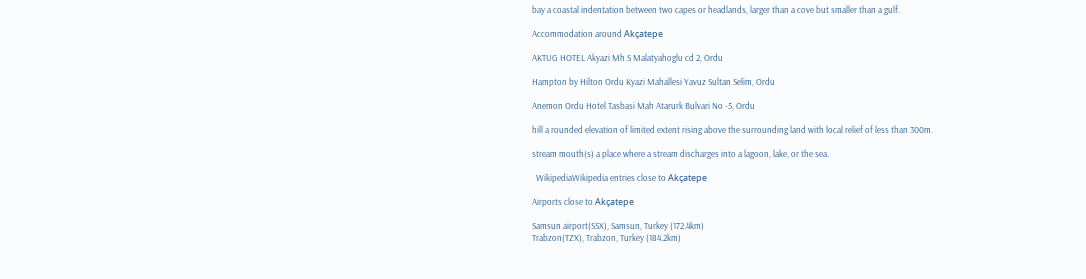bay a coastal indentation between two capes or headlands, larger than a cove but smaller than a gulf.

Accommodation around Akçatepe

AKTUG HOTEL Akyazi Mh S Malatyahoglu cd 2, Ordu

Hampton by Hilton Ordu Kyazi Mahallesi Yavuz Sultan Selim, Ordu

Anemon Ordu Hotel Tasbasi Mah Atarurk Bulvari No -5, Ordu

hill a rounded elevation of limited extent rising above the surrounding land with local relief of less than 300m.

stream mouth(s) a place where a stream discharges into a lagoon, lake, or the sea.

  WikipediaWikipedia entries close to Akçatepe

Airports close to Akçatepe

Samsun airport(SSX), Samsun, Turkey (172.4km)
Trabzon(TZX), Trabzon, Turkey (184.2km)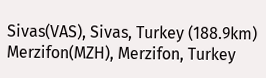Sivas(VAS), Sivas, Turkey (188.9km)
Merzifon(MZH), Merzifon, Turkey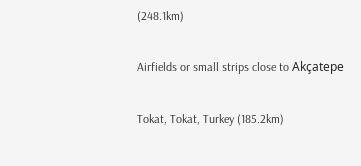(248.1km)

Airfields or small strips close to Akçatepe

Tokat, Tokat, Turkey (185.2km)